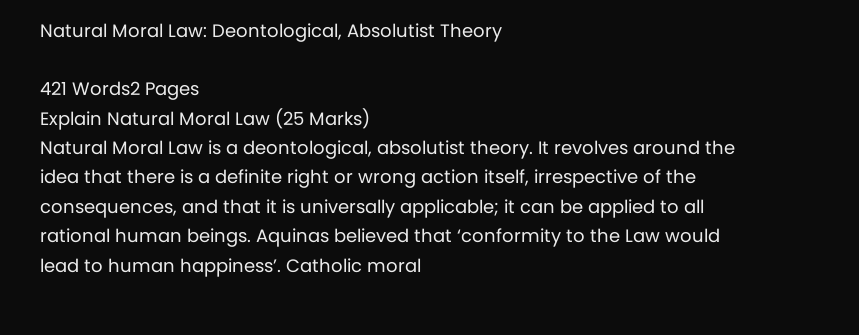Natural Moral Law: Deontological, Absolutist Theory

421 Words2 Pages
Explain Natural Moral Law (25 Marks)
Natural Moral Law is a deontological, absolutist theory. It revolves around the idea that there is a definite right or wrong action itself, irrespective of the consequences, and that it is universally applicable; it can be applied to all rational human beings. Aquinas believed that ‘conformity to the Law would lead to human happiness’. Catholic moral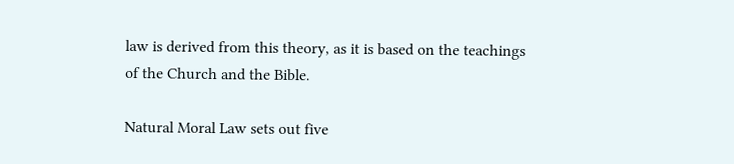law is derived from this theory, as it is based on the teachings of the Church and the Bible.

Natural Moral Law sets out five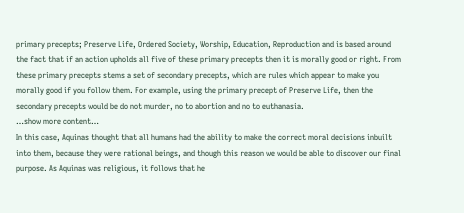primary precepts; Preserve Life, Ordered Society, Worship, Education, Reproduction and is based around the fact that if an action upholds all five of these primary precepts then it is morally good or right. From these primary precepts stems a set of secondary precepts, which are rules which appear to make you morally good if you follow them. For example, using the primary precept of Preserve Life, then the secondary precepts would be do not murder, no to abortion and no to euthanasia.
…show more content…
In this case, Aquinas thought that all humans had the ability to make the correct moral decisions inbuilt into them, because they were rational beings, and though this reason we would be able to discover our final purpose. As Aquinas was religious, it follows that he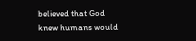believed that God knew humans would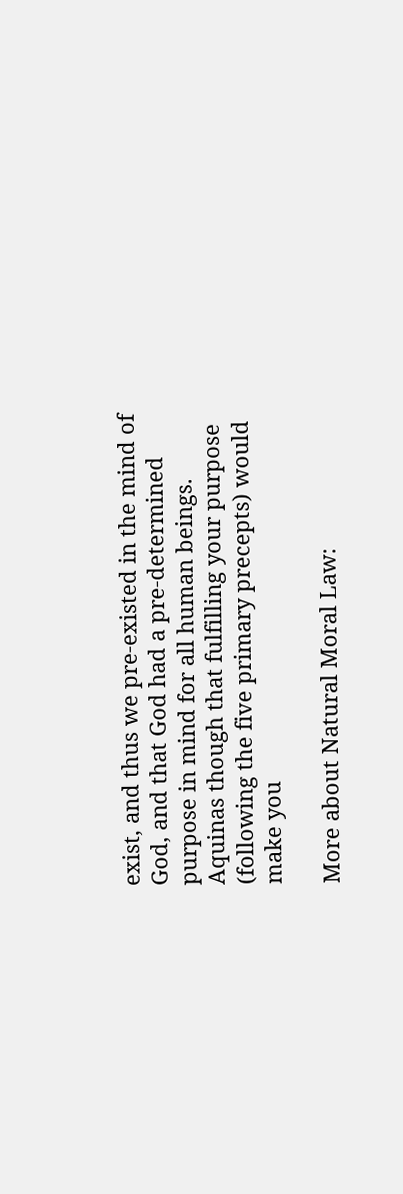exist, and thus we pre-existed in the mind of God, and that God had a pre-determined purpose in mind for all human beings. Aquinas though that fulfilling your purpose (following the five primary precepts) would make you

More about Natural Moral Law: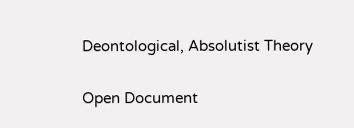Deontological, Absolutist Theory

Open Document